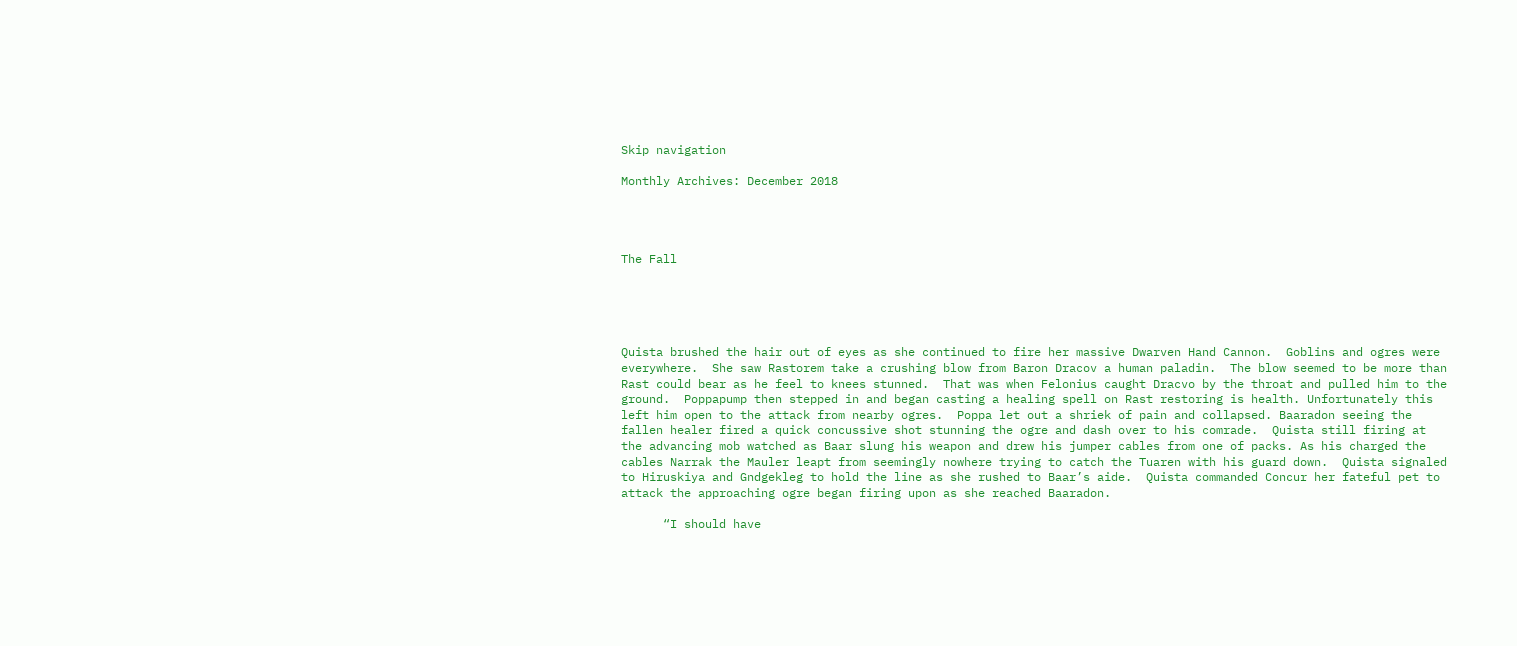Skip navigation

Monthly Archives: December 2018




The Fall





Quista brushed the hair out of eyes as she continued to fire her massive Dwarven Hand Cannon.  Goblins and ogres were everywhere.  She saw Rastorem take a crushing blow from Baron Dracov a human paladin.  The blow seemed to be more than Rast could bear as he feel to knees stunned.  That was when Felonius caught Dracvo by the throat and pulled him to the ground.  Poppapump then stepped in and began casting a healing spell on Rast restoring is health. Unfortunately this left him open to the attack from nearby ogres.  Poppa let out a shriek of pain and collapsed. Baaradon seeing the fallen healer fired a quick concussive shot stunning the ogre and dash over to his comrade.  Quista still firing at the advancing mob watched as Baar slung his weapon and drew his jumper cables from one of packs. As his charged the cables Narrak the Mauler leapt from seemingly nowhere trying to catch the Tuaren with his guard down.  Quista signaled to Hiruskiya and Gndgekleg to hold the line as she rushed to Baar’s aide.  Quista commanded Concur her fateful pet to attack the approaching ogre began firing upon as she reached Baaradon.

      “I should have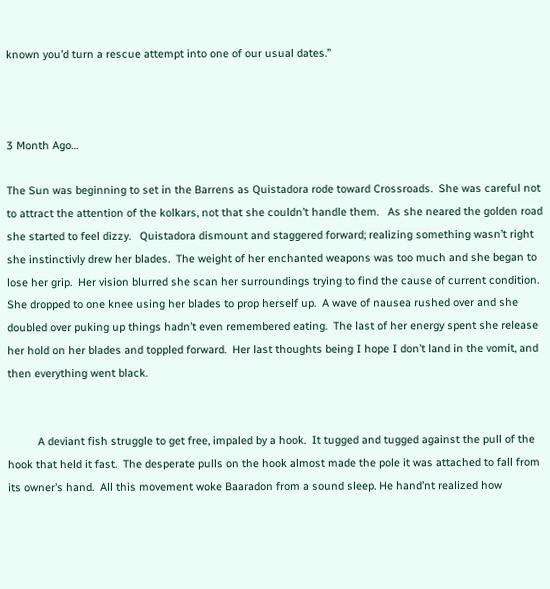known you’d turn a rescue attempt into one of our usual dates.”



3 Month Ago…

The Sun was beginning to set in the Barrens as Quistadora rode toward Crossroads.  She was careful not to attract the attention of the kolkars, not that she couldn’t handle them.   As she neared the golden road she started to feel dizzy.   Quistadora dismount and staggered forward; realizing something wasn’t right she instinctivly drew her blades.  The weight of her enchanted weapons was too much and she began to lose her grip.  Her vision blurred she scan her surroundings trying to find the cause of current condition.  She dropped to one knee using her blades to prop herself up.  A wave of nausea rushed over and she doubled over puking up things hadn’t even remembered eating.  The last of her energy spent she release her hold on her blades and toppled forward.  Her last thoughts being I hope I don’t land in the vomit, and then everything went black.


          A deviant fish struggle to get free, impaled by a hook.  It tugged and tugged against the pull of the hook that held it fast.  The desperate pulls on the hook almost made the pole it was attached to fall from its owner’s hand.  All this movement woke Baaradon from a sound sleep. He hand’nt realized how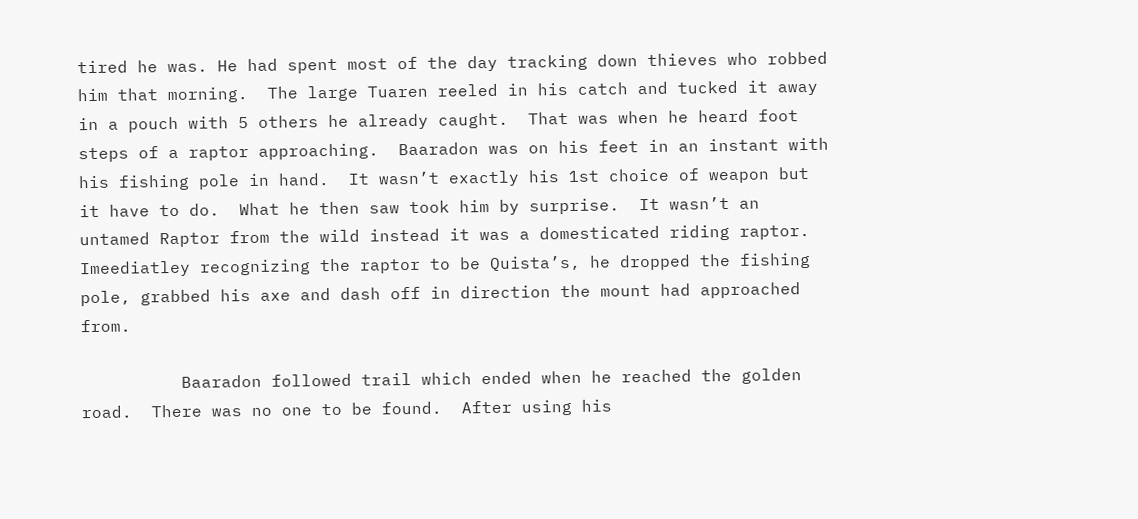tired he was. He had spent most of the day tracking down thieves who robbed him that morning.  The large Tuaren reeled in his catch and tucked it away in a pouch with 5 others he already caught.  That was when he heard foot steps of a raptor approaching.  Baaradon was on his feet in an instant with his fishing pole in hand.  It wasn’t exactly his 1st choice of weapon but it have to do.  What he then saw took him by surprise.  It wasn’t an untamed Raptor from the wild instead it was a domesticated riding raptor.  Imeediatley recognizing the raptor to be Quista’s, he dropped the fishing pole, grabbed his axe and dash off in direction the mount had approached from.

          Baaradon followed trail which ended when he reached the golden road.  There was no one to be found.  After using his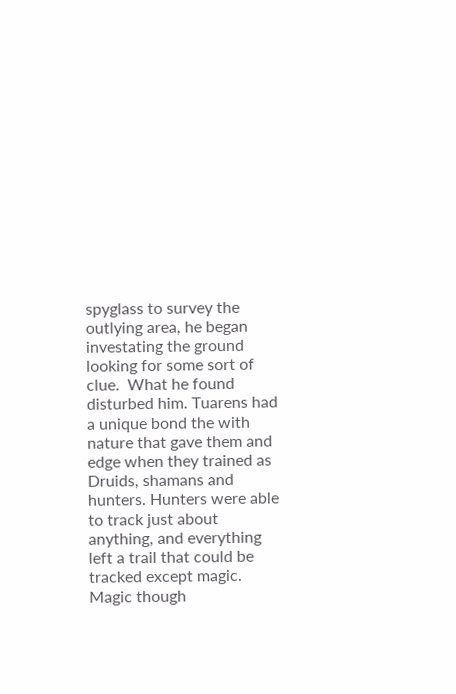spyglass to survey the outlying area, he began investating the ground looking for some sort of clue.  What he found disturbed him. Tuarens had a unique bond the with nature that gave them and edge when they trained as Druids, shamans and hunters. Hunters were able to track just about anything, and everything left a trail that could be tracked except magic.  Magic though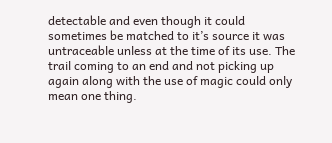detectable and even though it could sometimes be matched to it’s source it was untraceable unless at the time of its use. The trail coming to an end and not picking up again along with the use of magic could only mean one thing.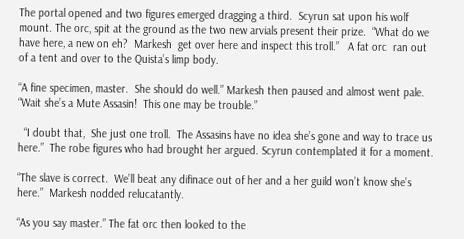The portal opened and two figures emerged dragging a third.  Scyrun sat upon his wolf mount. The orc, spit at the ground as the two new arvials present their prize.  “What do we have here, a new on eh?  Markesh  get over here and inspect this troll.”   A fat orc  ran out of a tent and over to the Quista’s limp body.

“A fine specimen, master.  She should do well.” Markesh then paused and almost went pale.  “Wait she’s a Mute Assasin!  This one may be trouble.”

  “I doubt that,  She just one troll.  The Assasins have no idea she’s gone and way to trace us here.”  The robe figures who had brought her argued. Scyrun contemplated it for a moment.

“The slave is correct.  We’ll beat any difinace out of her and a her guild won’t know she’s here.”  Markesh nodded relucatantly.

“As you say master.” The fat orc then looked to the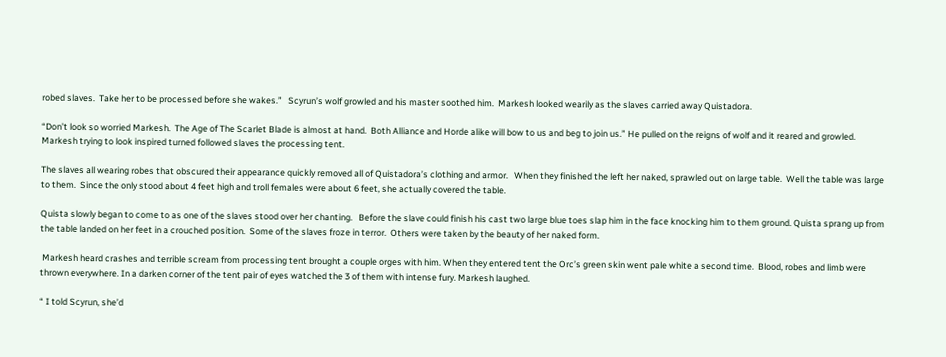robed slaves.  Take her to be processed before she wakes.”   Scyrun’s wolf growled and his master soothed him.  Markesh looked wearily as the slaves carried away Quistadora.

“Don’t look so worried Markesh.  The Age of The Scarlet Blade is almost at hand.  Both Alliance and Horde alike will bow to us and beg to join us.” He pulled on the reigns of wolf and it reared and growled. Markesh trying to look inspired turned followed slaves the processing tent.

The slaves all wearing robes that obscured their appearance quickly removed all of Quistadora’s clothing and armor.   When they finished the left her naked, sprawled out on large table.  Well the table was large to them.  Since the only stood about 4 feet high and troll females were about 6 feet, she actually covered the table.

Quista slowly began to come to as one of the slaves stood over her chanting.   Before the slave could finish his cast two large blue toes slap him in the face knocking him to them ground. Quista sprang up from the table landed on her feet in a crouched position.  Some of the slaves froze in terror.  Others were taken by the beauty of her naked form.

 Markesh heard crashes and terrible scream from processing tent brought a couple orges with him. When they entered tent the Orc’s green skin went pale white a second time.  Blood, robes and limb were thrown everywhere. In a darken corner of the tent pair of eyes watched the 3 of them with intense fury. Markesh laughed.

“ I told Scyrun, she’d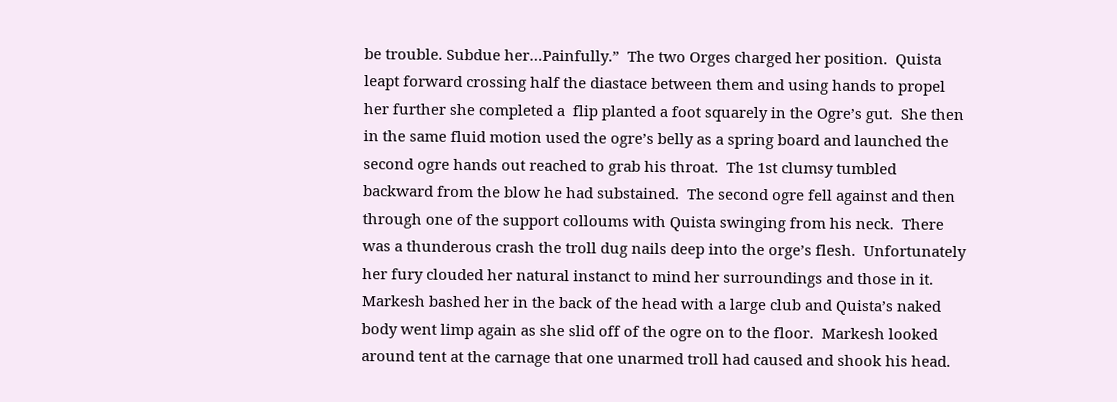be trouble. Subdue her…Painfully.”  The two Orges charged her position.  Quista leapt forward crossing half the diastace between them and using hands to propel her further she completed a  flip planted a foot squarely in the Ogre’s gut.  She then in the same fluid motion used the ogre’s belly as a spring board and launched the second ogre hands out reached to grab his throat.  The 1st clumsy tumbled backward from the blow he had substained.  The second ogre fell against and then through one of the support colloums with Quista swinging from his neck.  There was a thunderous crash the troll dug nails deep into the orge’s flesh.  Unfortunately her fury clouded her natural instanct to mind her surroundings and those in it.  Markesh bashed her in the back of the head with a large club and Quista’s naked body went limp again as she slid off of the ogre on to the floor.  Markesh looked around tent at the carnage that one unarmed troll had caused and shook his head.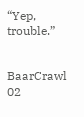“Yep, trouble.”


BaarCrawl 02